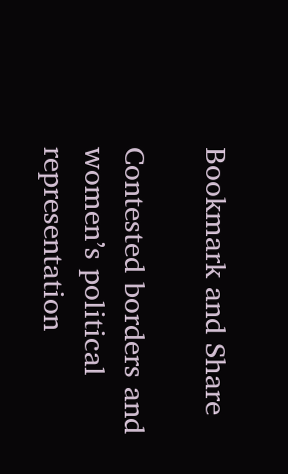Bookmark and Share

Contested borders and women’s political representation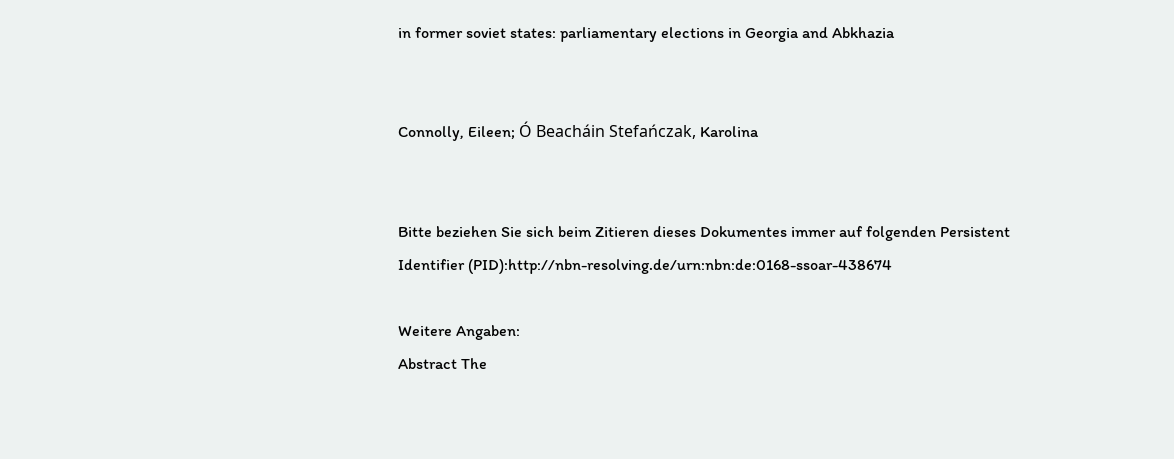in former soviet states: parliamentary elections in Georgia and Abkhazia


Connolly, Eileen; Ó Beacháin Stefańczak, Karolina


Bitte beziehen Sie sich beim Zitieren dieses Dokumentes immer auf folgenden Persistent Identifier (PID):http://nbn-resolving.de/urn:nbn:de:0168-ssoar-438674

Weitere Angaben:
Abstract The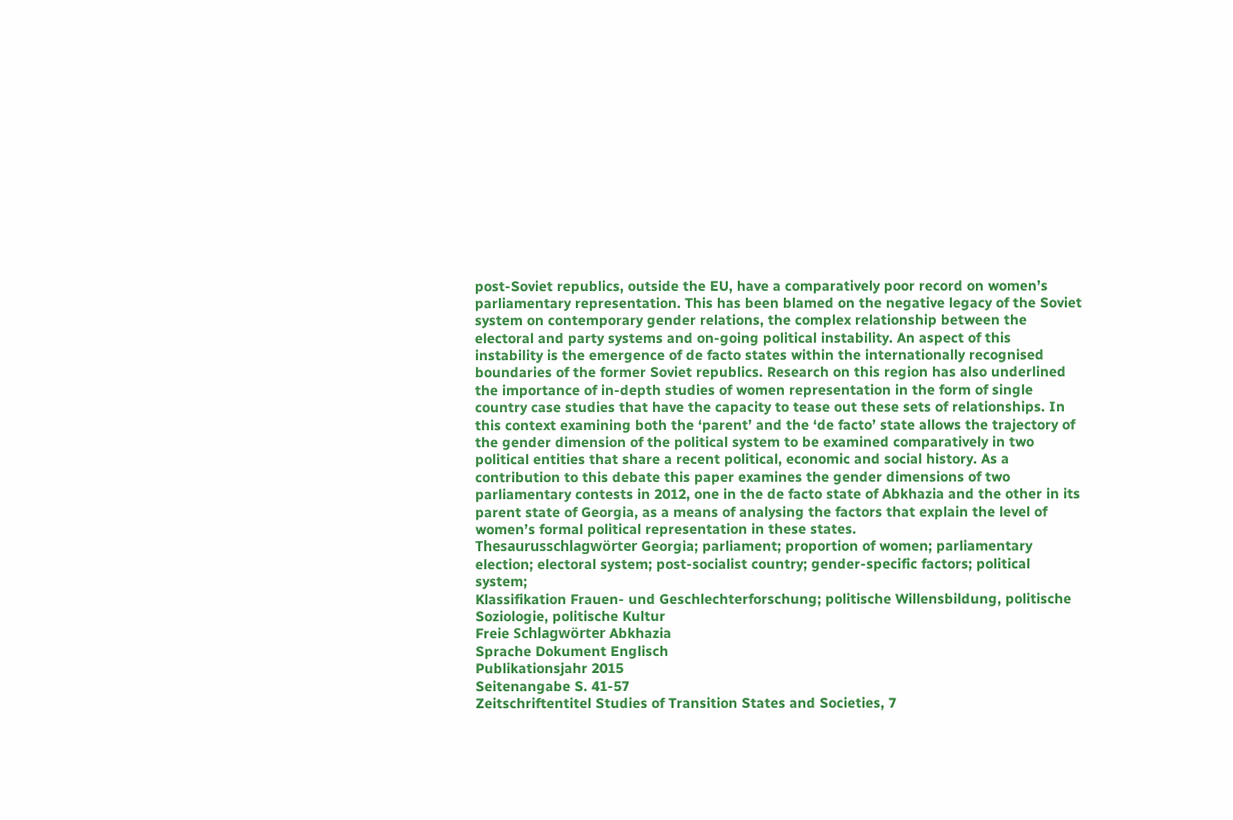post-Soviet republics, outside the EU, have a comparatively poor record on women’s parliamentary representation. This has been blamed on the negative legacy of the Soviet system on contemporary gender relations, the complex relationship between the electoral and party systems and on-going political instability. An aspect of this instability is the emergence of de facto states within the internationally recognised boundaries of the former Soviet republics. Research on this region has also underlined the importance of in-depth studies of women representation in the form of single country case studies that have the capacity to tease out these sets of relationships. In this context examining both the ‘parent’ and the ‘de facto’ state allows the trajectory of the gender dimension of the political system to be examined comparatively in two political entities that share a recent political, economic and social history. As a contribution to this debate this paper examines the gender dimensions of two parliamentary contests in 2012, one in the de facto state of Abkhazia and the other in its parent state of Georgia, as a means of analysing the factors that explain the level of women’s formal political representation in these states.
Thesaurusschlagwörter Georgia; parliament; proportion of women; parliamentary election; electoral system; post-socialist country; gender-specific factors; political system;
Klassifikation Frauen- und Geschlechterforschung; politische Willensbildung, politische Soziologie, politische Kultur
Freie Schlagwörter Abkhazia
Sprache Dokument Englisch
Publikationsjahr 2015
Seitenangabe S. 41-57
Zeitschriftentitel Studies of Transition States and Societies, 7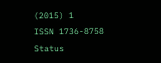(2015) 1
ISSN 1736-8758
Status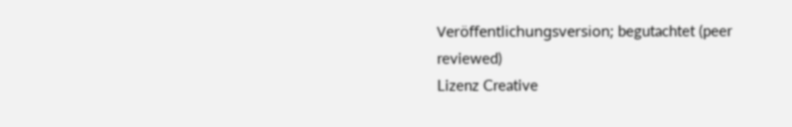Veröffentlichungsversion; begutachtet (peer reviewed)
Lizenz Creative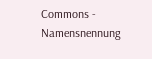Commons - Namensnennung